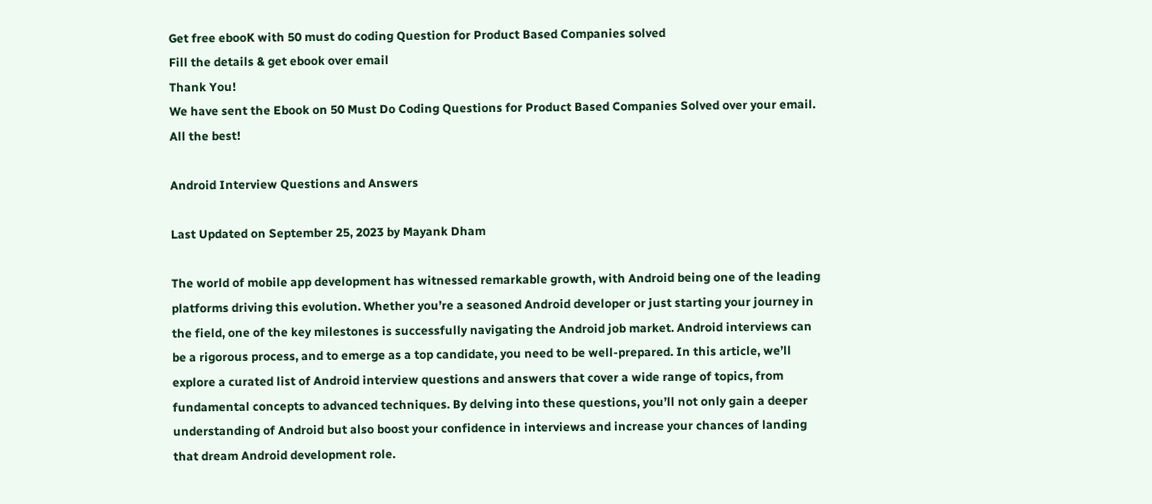Get free ebooK with 50 must do coding Question for Product Based Companies solved
Fill the details & get ebook over email
Thank You!
We have sent the Ebook on 50 Must Do Coding Questions for Product Based Companies Solved over your email. All the best!

Android Interview Questions and Answers

Last Updated on September 25, 2023 by Mayank Dham

The world of mobile app development has witnessed remarkable growth, with Android being one of the leading platforms driving this evolution. Whether you’re a seasoned Android developer or just starting your journey in the field, one of the key milestones is successfully navigating the Android job market. Android interviews can be a rigorous process, and to emerge as a top candidate, you need to be well-prepared. In this article, we’ll explore a curated list of Android interview questions and answers that cover a wide range of topics, from fundamental concepts to advanced techniques. By delving into these questions, you’ll not only gain a deeper understanding of Android but also boost your confidence in interviews and increase your chances of landing that dream Android development role.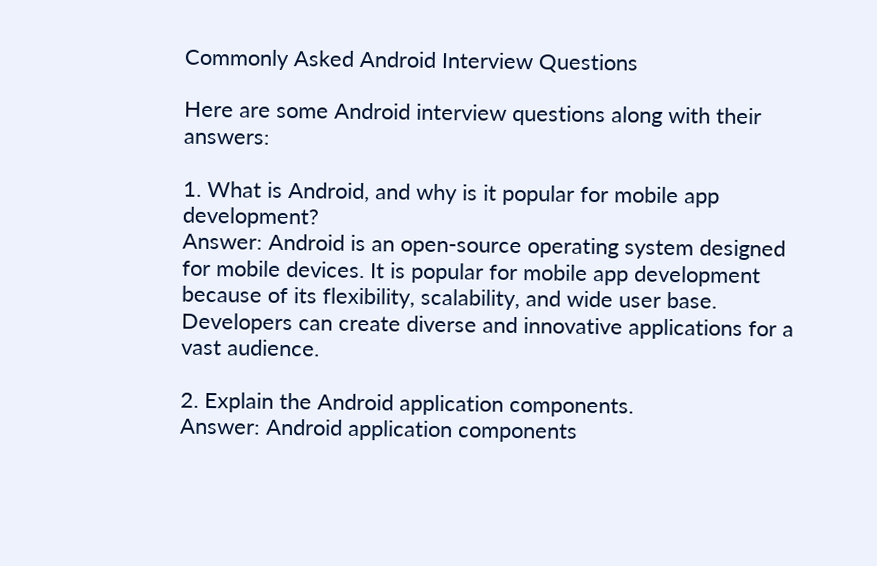Commonly Asked Android Interview Questions

Here are some Android interview questions along with their answers:

1. What is Android, and why is it popular for mobile app development?
Answer: Android is an open-source operating system designed for mobile devices. It is popular for mobile app development because of its flexibility, scalability, and wide user base. Developers can create diverse and innovative applications for a vast audience.

2. Explain the Android application components.
Answer: Android application components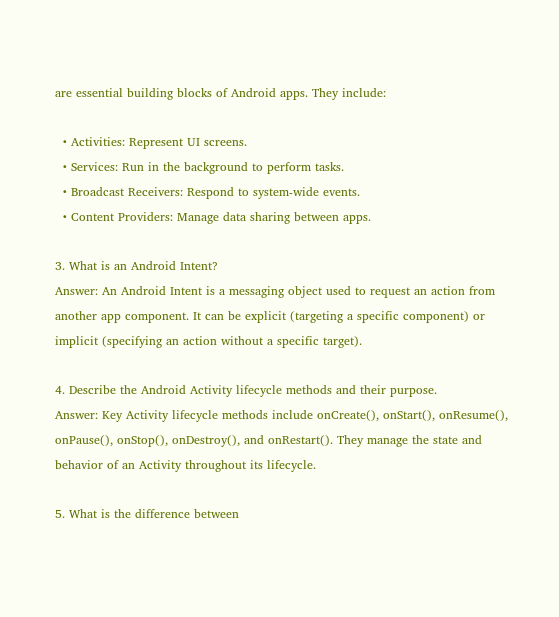are essential building blocks of Android apps. They include:

  • Activities: Represent UI screens.
  • Services: Run in the background to perform tasks.
  • Broadcast Receivers: Respond to system-wide events.
  • Content Providers: Manage data sharing between apps.

3. What is an Android Intent?
Answer: An Android Intent is a messaging object used to request an action from another app component. It can be explicit (targeting a specific component) or implicit (specifying an action without a specific target).

4. Describe the Android Activity lifecycle methods and their purpose.
Answer: Key Activity lifecycle methods include onCreate(), onStart(), onResume(), onPause(), onStop(), onDestroy(), and onRestart(). They manage the state and behavior of an Activity throughout its lifecycle.

5. What is the difference between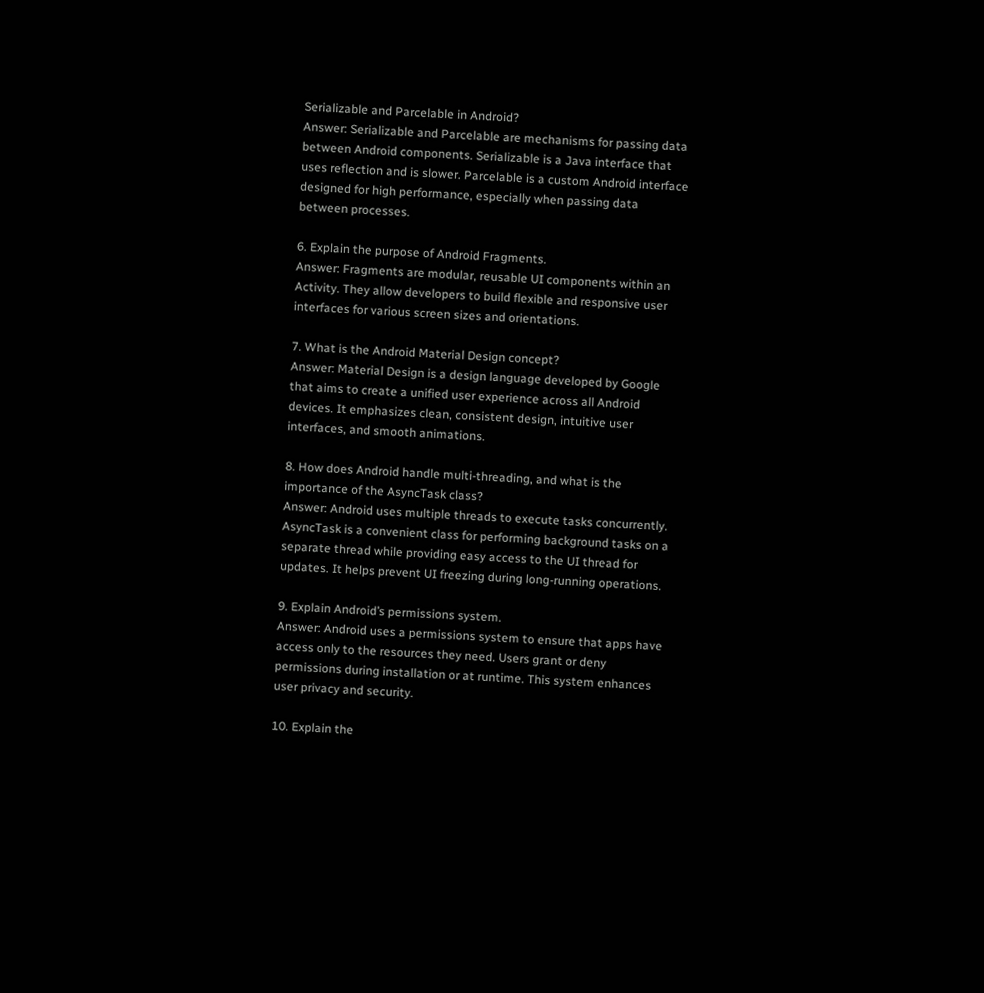Serializable and Parcelable in Android?
Answer: Serializable and Parcelable are mechanisms for passing data between Android components. Serializable is a Java interface that uses reflection and is slower. Parcelable is a custom Android interface designed for high performance, especially when passing data between processes.

6. Explain the purpose of Android Fragments.
Answer: Fragments are modular, reusable UI components within an Activity. They allow developers to build flexible and responsive user interfaces for various screen sizes and orientations.

7. What is the Android Material Design concept?
Answer: Material Design is a design language developed by Google that aims to create a unified user experience across all Android devices. It emphasizes clean, consistent design, intuitive user interfaces, and smooth animations.

8. How does Android handle multi-threading, and what is the importance of the AsyncTask class?
Answer: Android uses multiple threads to execute tasks concurrently. AsyncTask is a convenient class for performing background tasks on a separate thread while providing easy access to the UI thread for updates. It helps prevent UI freezing during long-running operations.

9. Explain Android’s permissions system.
Answer: Android uses a permissions system to ensure that apps have access only to the resources they need. Users grant or deny permissions during installation or at runtime. This system enhances user privacy and security.

10. Explain the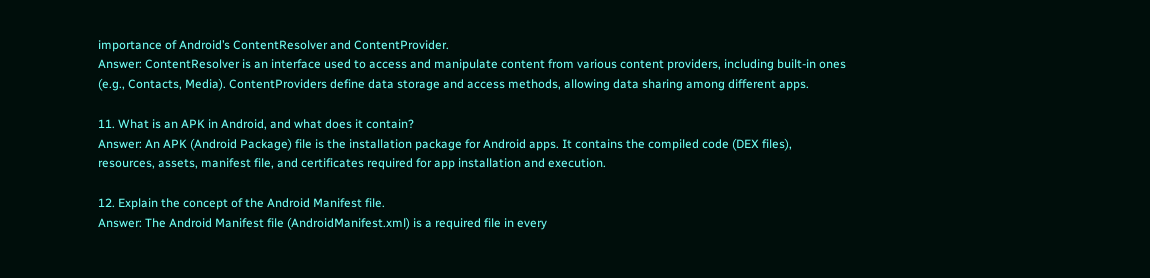importance of Android’s ContentResolver and ContentProvider.
Answer: ContentResolver is an interface used to access and manipulate content from various content providers, including built-in ones (e.g., Contacts, Media). ContentProviders define data storage and access methods, allowing data sharing among different apps.

11. What is an APK in Android, and what does it contain?
Answer: An APK (Android Package) file is the installation package for Android apps. It contains the compiled code (DEX files), resources, assets, manifest file, and certificates required for app installation and execution.

12. Explain the concept of the Android Manifest file.
Answer: The Android Manifest file (AndroidManifest.xml) is a required file in every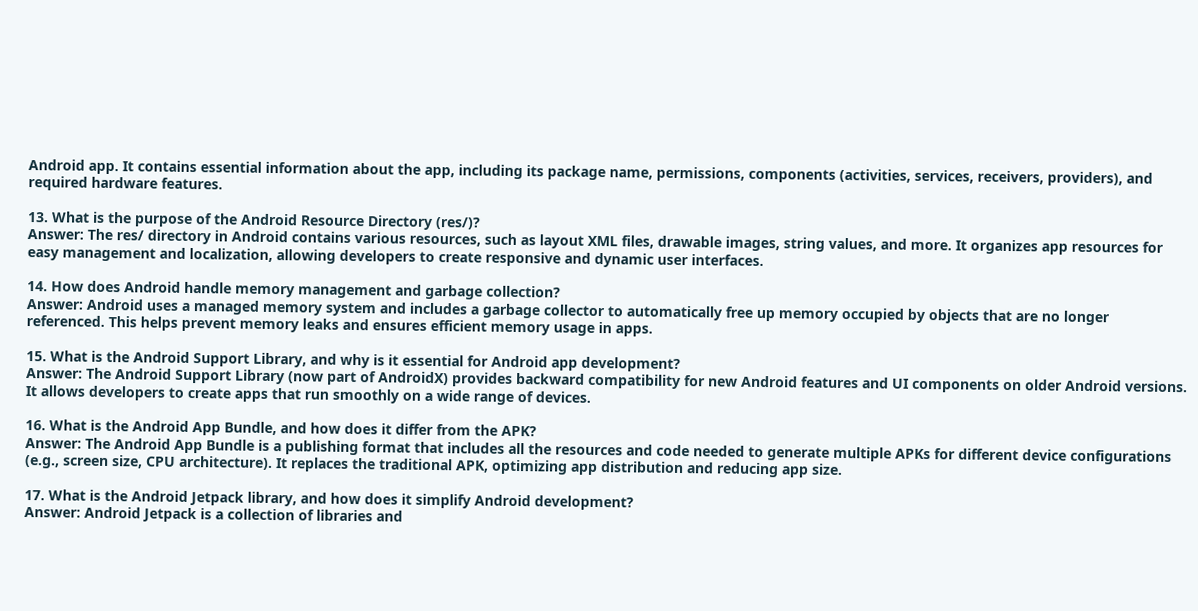Android app. It contains essential information about the app, including its package name, permissions, components (activities, services, receivers, providers), and required hardware features.

13. What is the purpose of the Android Resource Directory (res/)?
Answer: The res/ directory in Android contains various resources, such as layout XML files, drawable images, string values, and more. It organizes app resources for easy management and localization, allowing developers to create responsive and dynamic user interfaces.

14. How does Android handle memory management and garbage collection?
Answer: Android uses a managed memory system and includes a garbage collector to automatically free up memory occupied by objects that are no longer referenced. This helps prevent memory leaks and ensures efficient memory usage in apps.

15. What is the Android Support Library, and why is it essential for Android app development?
Answer: The Android Support Library (now part of AndroidX) provides backward compatibility for new Android features and UI components on older Android versions. It allows developers to create apps that run smoothly on a wide range of devices.

16. What is the Android App Bundle, and how does it differ from the APK?
Answer: The Android App Bundle is a publishing format that includes all the resources and code needed to generate multiple APKs for different device configurations (e.g., screen size, CPU architecture). It replaces the traditional APK, optimizing app distribution and reducing app size.

17. What is the Android Jetpack library, and how does it simplify Android development?
Answer: Android Jetpack is a collection of libraries and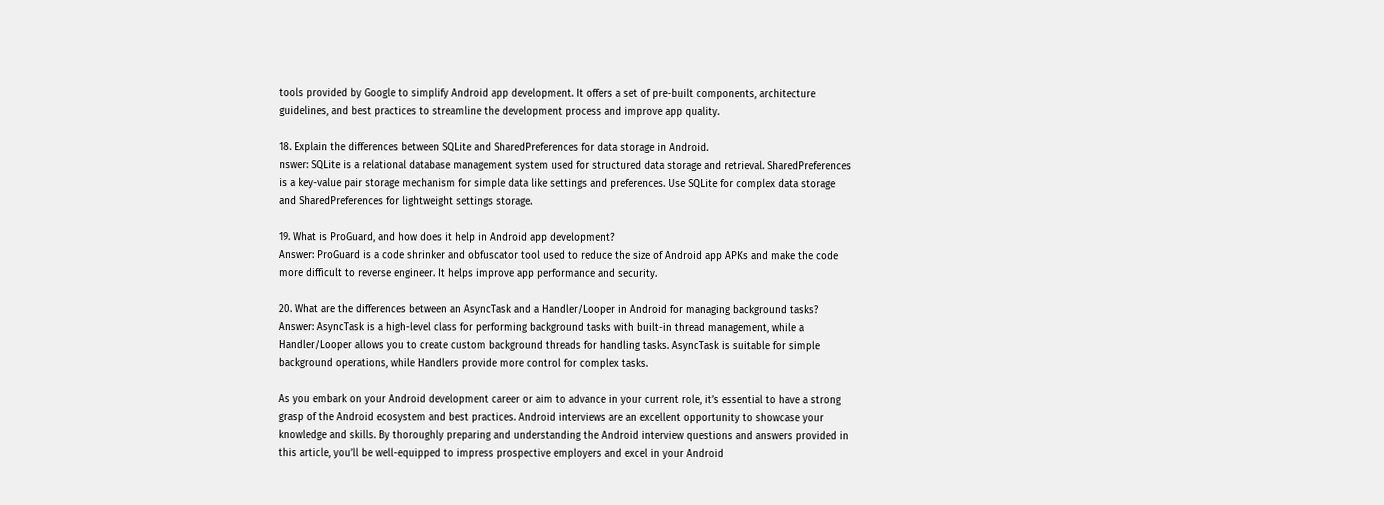tools provided by Google to simplify Android app development. It offers a set of pre-built components, architecture guidelines, and best practices to streamline the development process and improve app quality.

18. Explain the differences between SQLite and SharedPreferences for data storage in Android.
nswer: SQLite is a relational database management system used for structured data storage and retrieval. SharedPreferences is a key-value pair storage mechanism for simple data like settings and preferences. Use SQLite for complex data storage and SharedPreferences for lightweight settings storage.

19. What is ProGuard, and how does it help in Android app development?
Answer: ProGuard is a code shrinker and obfuscator tool used to reduce the size of Android app APKs and make the code more difficult to reverse engineer. It helps improve app performance and security.

20. What are the differences between an AsyncTask and a Handler/Looper in Android for managing background tasks?
Answer: AsyncTask is a high-level class for performing background tasks with built-in thread management, while a Handler/Looper allows you to create custom background threads for handling tasks. AsyncTask is suitable for simple background operations, while Handlers provide more control for complex tasks.

As you embark on your Android development career or aim to advance in your current role, it’s essential to have a strong grasp of the Android ecosystem and best practices. Android interviews are an excellent opportunity to showcase your knowledge and skills. By thoroughly preparing and understanding the Android interview questions and answers provided in this article, you’ll be well-equipped to impress prospective employers and excel in your Android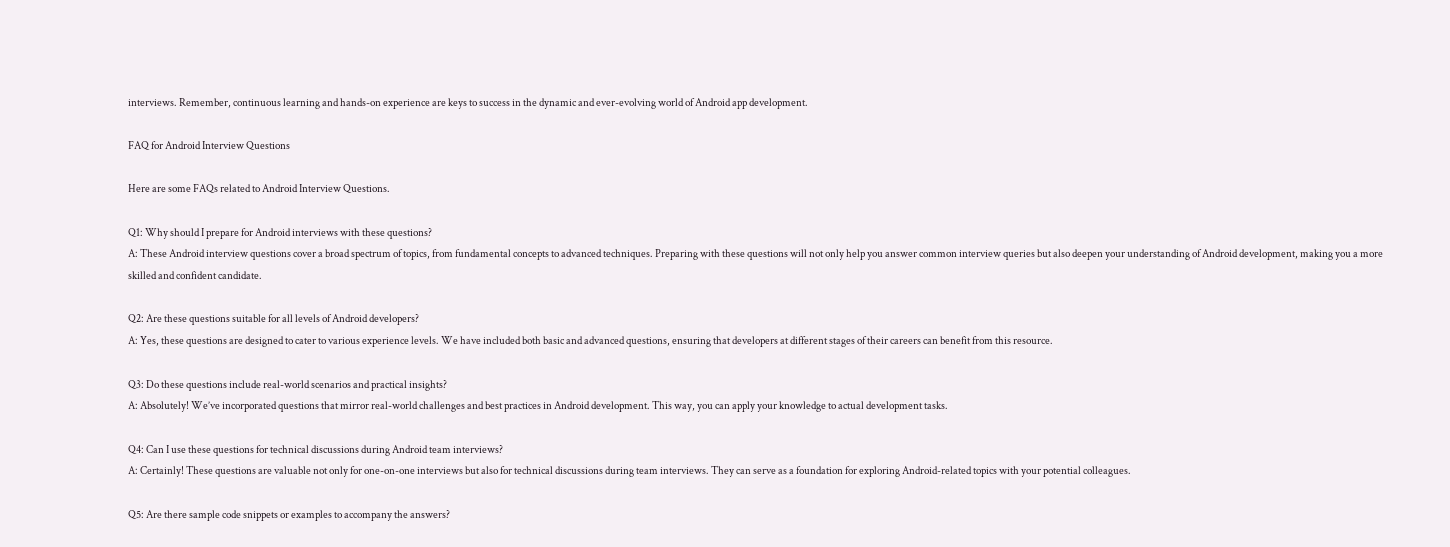interviews. Remember, continuous learning and hands-on experience are keys to success in the dynamic and ever-evolving world of Android app development.

FAQ for Android Interview Questions

Here are some FAQs related to Android Interview Questions.

Q1: Why should I prepare for Android interviews with these questions?
A: These Android interview questions cover a broad spectrum of topics, from fundamental concepts to advanced techniques. Preparing with these questions will not only help you answer common interview queries but also deepen your understanding of Android development, making you a more skilled and confident candidate.

Q2: Are these questions suitable for all levels of Android developers?
A: Yes, these questions are designed to cater to various experience levels. We have included both basic and advanced questions, ensuring that developers at different stages of their careers can benefit from this resource.

Q3: Do these questions include real-world scenarios and practical insights?
A: Absolutely! We’ve incorporated questions that mirror real-world challenges and best practices in Android development. This way, you can apply your knowledge to actual development tasks.

Q4: Can I use these questions for technical discussions during Android team interviews?
A: Certainly! These questions are valuable not only for one-on-one interviews but also for technical discussions during team interviews. They can serve as a foundation for exploring Android-related topics with your potential colleagues.

Q5: Are there sample code snippets or examples to accompany the answers?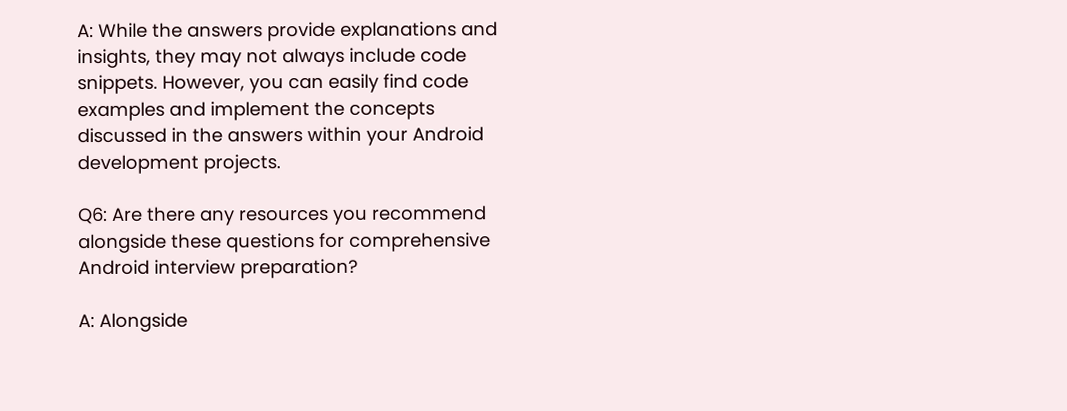A: While the answers provide explanations and insights, they may not always include code snippets. However, you can easily find code examples and implement the concepts discussed in the answers within your Android development projects.

Q6: Are there any resources you recommend alongside these questions for comprehensive Android interview preparation?

A: Alongside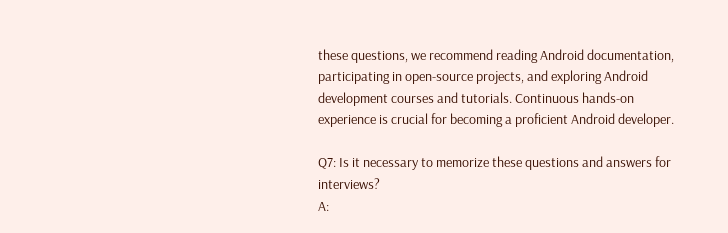these questions, we recommend reading Android documentation, participating in open-source projects, and exploring Android development courses and tutorials. Continuous hands-on experience is crucial for becoming a proficient Android developer.

Q7: Is it necessary to memorize these questions and answers for interviews?
A: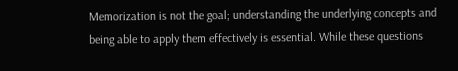Memorization is not the goal; understanding the underlying concepts and being able to apply them effectively is essential. While these questions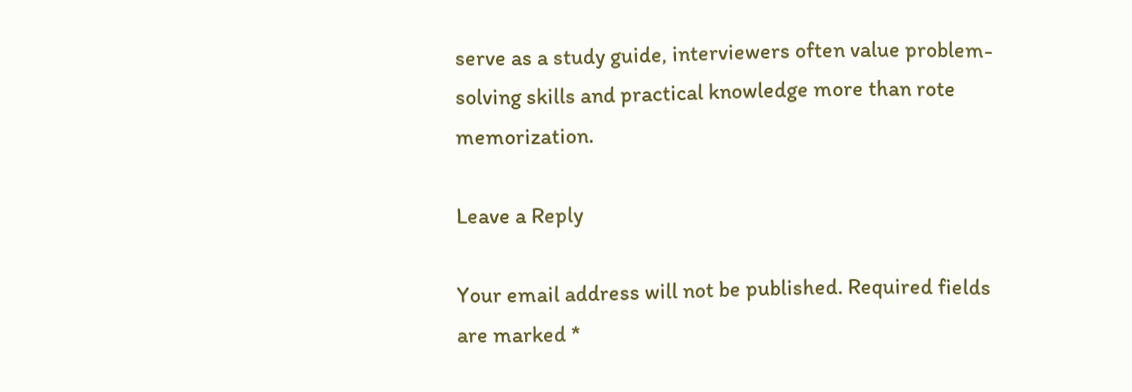serve as a study guide, interviewers often value problem-solving skills and practical knowledge more than rote memorization.

Leave a Reply

Your email address will not be published. Required fields are marked *